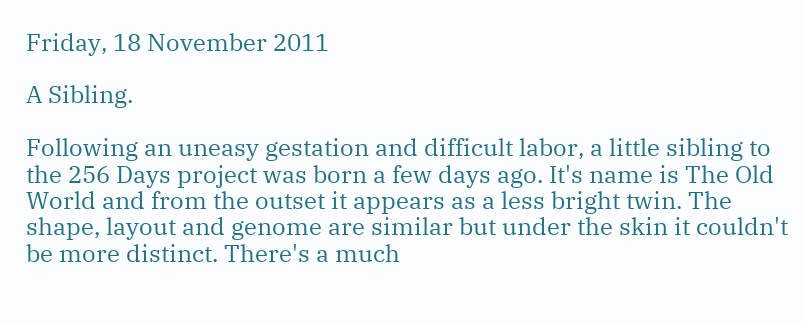Friday, 18 November 2011

A Sibling.

Following an uneasy gestation and difficult labor, a little sibling to the 256 Days project was born a few days ago. It's name is The Old World and from the outset it appears as a less bright twin. The shape, layout and genome are similar but under the skin it couldn't be more distinct. There's a much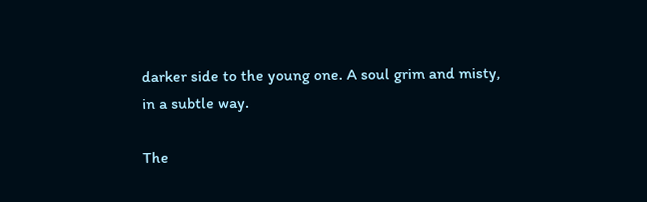darker side to the young one. A soul grim and misty, in a subtle way.

The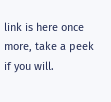link is here once more, take a peek if you will.